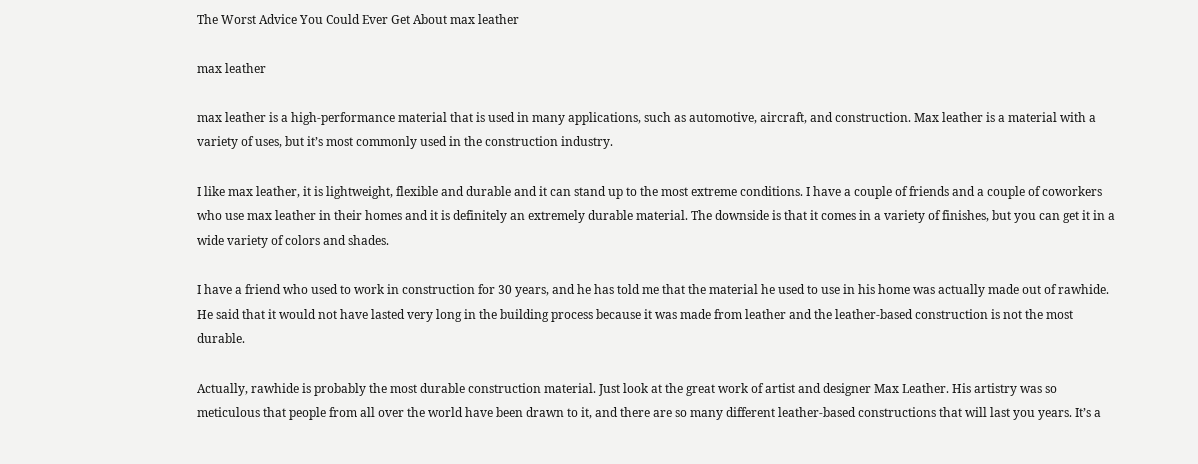The Worst Advice You Could Ever Get About max leather

max leather

max leather is a high-performance material that is used in many applications, such as automotive, aircraft, and construction. Max leather is a material with a variety of uses, but it’s most commonly used in the construction industry.

I like max leather, it is lightweight, flexible and durable and it can stand up to the most extreme conditions. I have a couple of friends and a couple of coworkers who use max leather in their homes and it is definitely an extremely durable material. The downside is that it comes in a variety of finishes, but you can get it in a wide variety of colors and shades.

I have a friend who used to work in construction for 30 years, and he has told me that the material he used to use in his home was actually made out of rawhide. He said that it would not have lasted very long in the building process because it was made from leather and the leather-based construction is not the most durable.

Actually, rawhide is probably the most durable construction material. Just look at the great work of artist and designer Max Leather. His artistry was so meticulous that people from all over the world have been drawn to it, and there are so many different leather-based constructions that will last you years. It’s a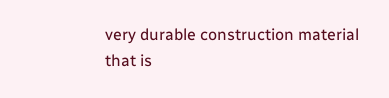very durable construction material that is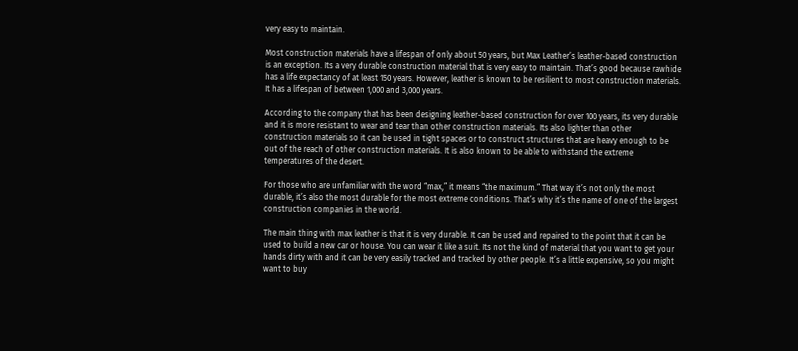very easy to maintain.

Most construction materials have a lifespan of only about 50 years, but Max Leather’s leather-based construction is an exception. Its a very durable construction material that is very easy to maintain. That’s good because rawhide has a life expectancy of at least 150 years. However, leather is known to be resilient to most construction materials. It has a lifespan of between 1,000 and 3,000 years.

According to the company that has been designing leather-based construction for over 100 years, its very durable and it is more resistant to wear and tear than other construction materials. Its also lighter than other construction materials so it can be used in tight spaces or to construct structures that are heavy enough to be out of the reach of other construction materials. It is also known to be able to withstand the extreme temperatures of the desert.

For those who are unfamiliar with the word “max,” it means “the maximum.” That way it’s not only the most durable, it’s also the most durable for the most extreme conditions. That’s why it’s the name of one of the largest construction companies in the world.

The main thing with max leather is that it is very durable. It can be used and repaired to the point that it can be used to build a new car or house. You can wear it like a suit. Its not the kind of material that you want to get your hands dirty with and it can be very easily tracked and tracked by other people. It’s a little expensive, so you might want to buy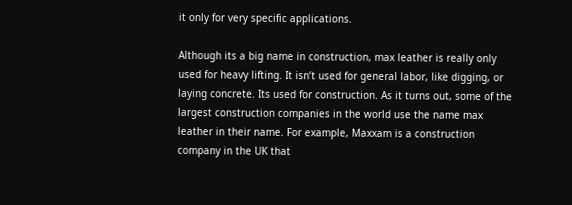it only for very specific applications.

Although its a big name in construction, max leather is really only used for heavy lifting. It isn’t used for general labor, like digging, or laying concrete. Its used for construction. As it turns out, some of the largest construction companies in the world use the name max leather in their name. For example, Maxxam is a construction company in the UK that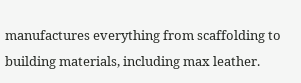manufactures everything from scaffolding to building materials, including max leather.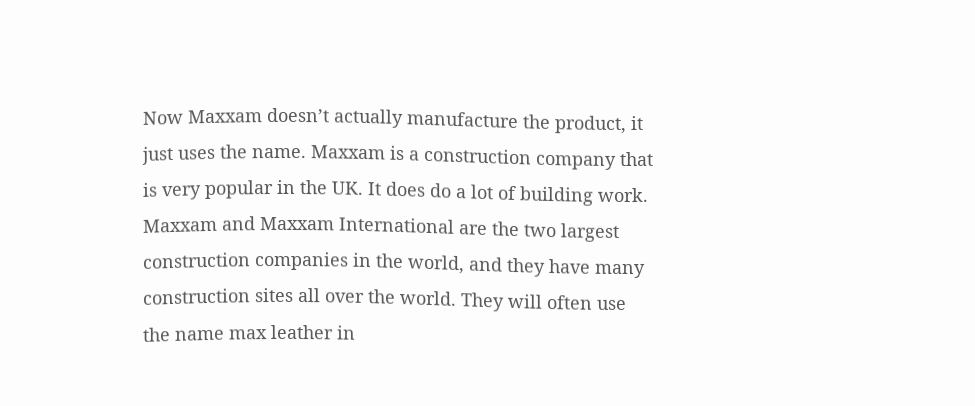Now Maxxam doesn’t actually manufacture the product, it just uses the name. Maxxam is a construction company that is very popular in the UK. It does do a lot of building work. Maxxam and Maxxam International are the two largest construction companies in the world, and they have many construction sites all over the world. They will often use the name max leather in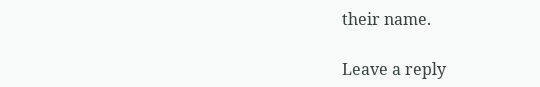their name.

Leave a reply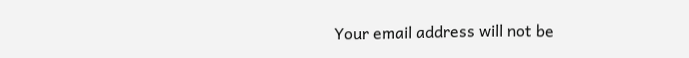Your email address will not be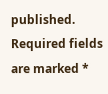published. Required fields are marked *